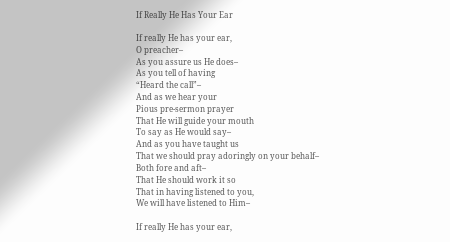If Really He Has Your Ear

If really He has your ear,
O preacher–
As you assure us He does–
As you tell of having
“Heard the call”–
And as we hear your
Pious pre-sermon prayer
That He will guide your mouth
To say as He would say–
And as you have taught us
That we should pray adoringly on your behalf–
Both fore and aft–
That He should work it so
That in having listened to you,
We will have listened to Him–

If really He has your ear,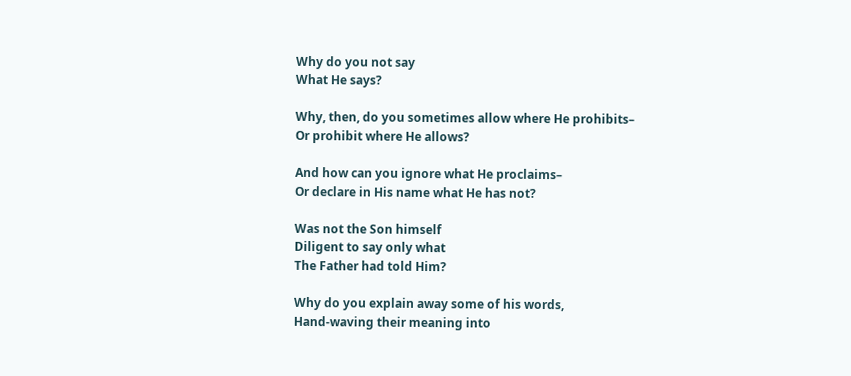Why do you not say
What He says?

Why, then, do you sometimes allow where He prohibits–
Or prohibit where He allows?

And how can you ignore what He proclaims–
Or declare in His name what He has not?

Was not the Son himself
Diligent to say only what
The Father had told Him?

Why do you explain away some of his words,
Hand-waving their meaning into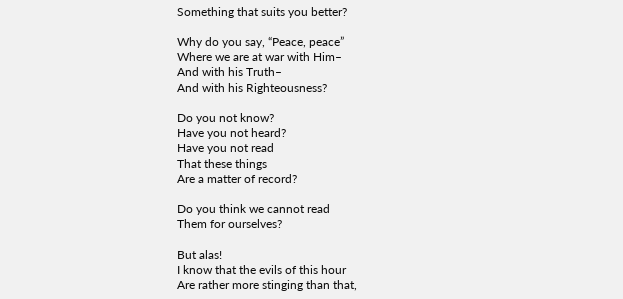Something that suits you better?

Why do you say, “Peace, peace”
Where we are at war with Him–
And with his Truth–
And with his Righteousness?

Do you not know?
Have you not heard?
Have you not read
That these things
Are a matter of record?

Do you think we cannot read
Them for ourselves?

But alas!
I know that the evils of this hour
Are rather more stinging than that,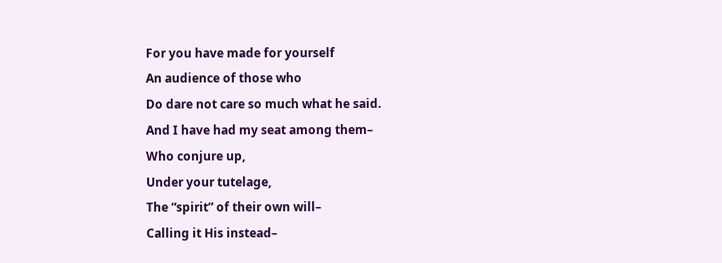For you have made for yourself
An audience of those who
Do dare not care so much what he said.
And I have had my seat among them–
Who conjure up,
Under your tutelage,
The “spirit” of their own will–
Calling it His instead–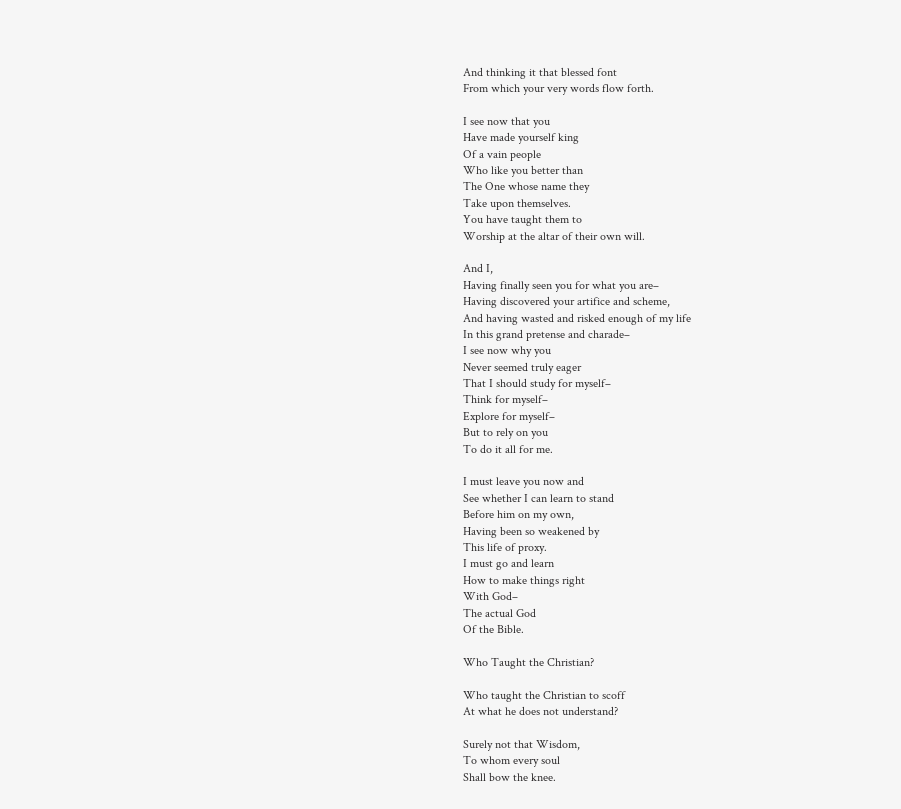And thinking it that blessed font
From which your very words flow forth.

I see now that you
Have made yourself king
Of a vain people
Who like you better than
The One whose name they
Take upon themselves.
You have taught them to
Worship at the altar of their own will.

And I,
Having finally seen you for what you are–
Having discovered your artifice and scheme,
And having wasted and risked enough of my life
In this grand pretense and charade–
I see now why you
Never seemed truly eager
That I should study for myself–
Think for myself–
Explore for myself–
But to rely on you
To do it all for me.

I must leave you now and
See whether I can learn to stand
Before him on my own,
Having been so weakened by
This life of proxy.
I must go and learn
How to make things right
With God–
The actual God
Of the Bible.

Who Taught the Christian?

Who taught the Christian to scoff
At what he does not understand?

Surely not that Wisdom,
To whom every soul
Shall bow the knee.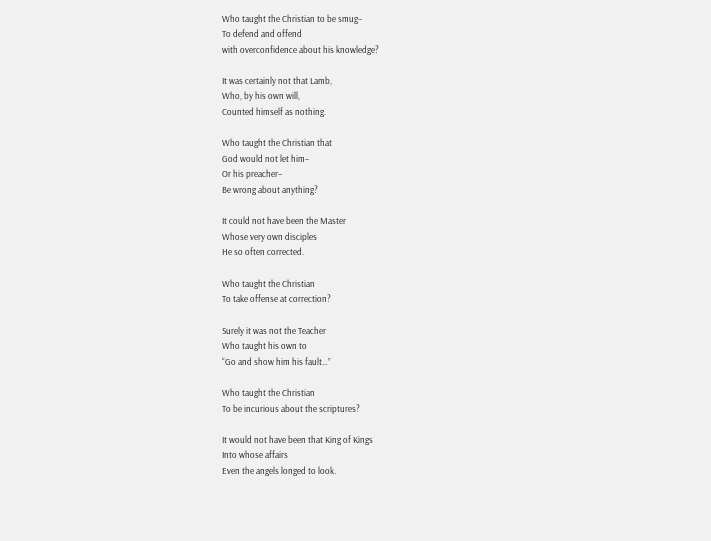Who taught the Christian to be smug–
To defend and offend
with overconfidence about his knowledge?

It was certainly not that Lamb,
Who, by his own will,
Counted himself as nothing.

Who taught the Christian that
God would not let him–
Or his preacher–
Be wrong about anything?

It could not have been the Master
Whose very own disciples
He so often corrected.

Who taught the Christian
To take offense at correction?

Surely it was not the Teacher
Who taught his own to
“Go and show him his fault…”

Who taught the Christian
To be incurious about the scriptures?

It would not have been that King of Kings
Into whose affairs
Even the angels longed to look.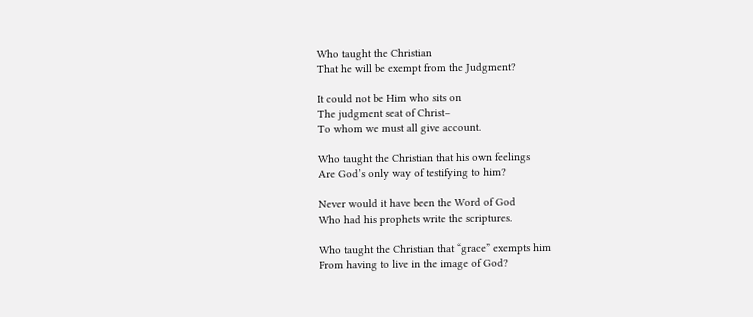Who taught the Christian
That he will be exempt from the Judgment?

It could not be Him who sits on
The judgment seat of Christ–
To whom we must all give account.

Who taught the Christian that his own feelings
Are God’s only way of testifying to him?

Never would it have been the Word of God
Who had his prophets write the scriptures.

Who taught the Christian that “grace” exempts him
From having to live in the image of God?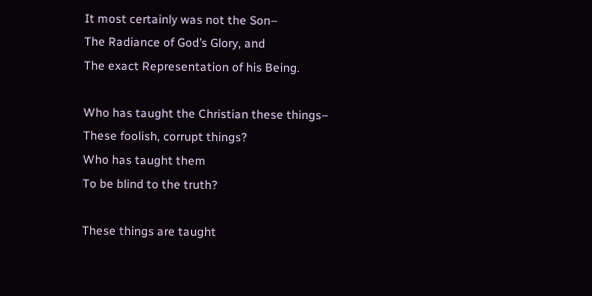It most certainly was not the Son–
The Radiance of God’s Glory, and
The exact Representation of his Being.

Who has taught the Christian these things–
These foolish, corrupt things?
Who has taught them
To be blind to the truth?

These things are taught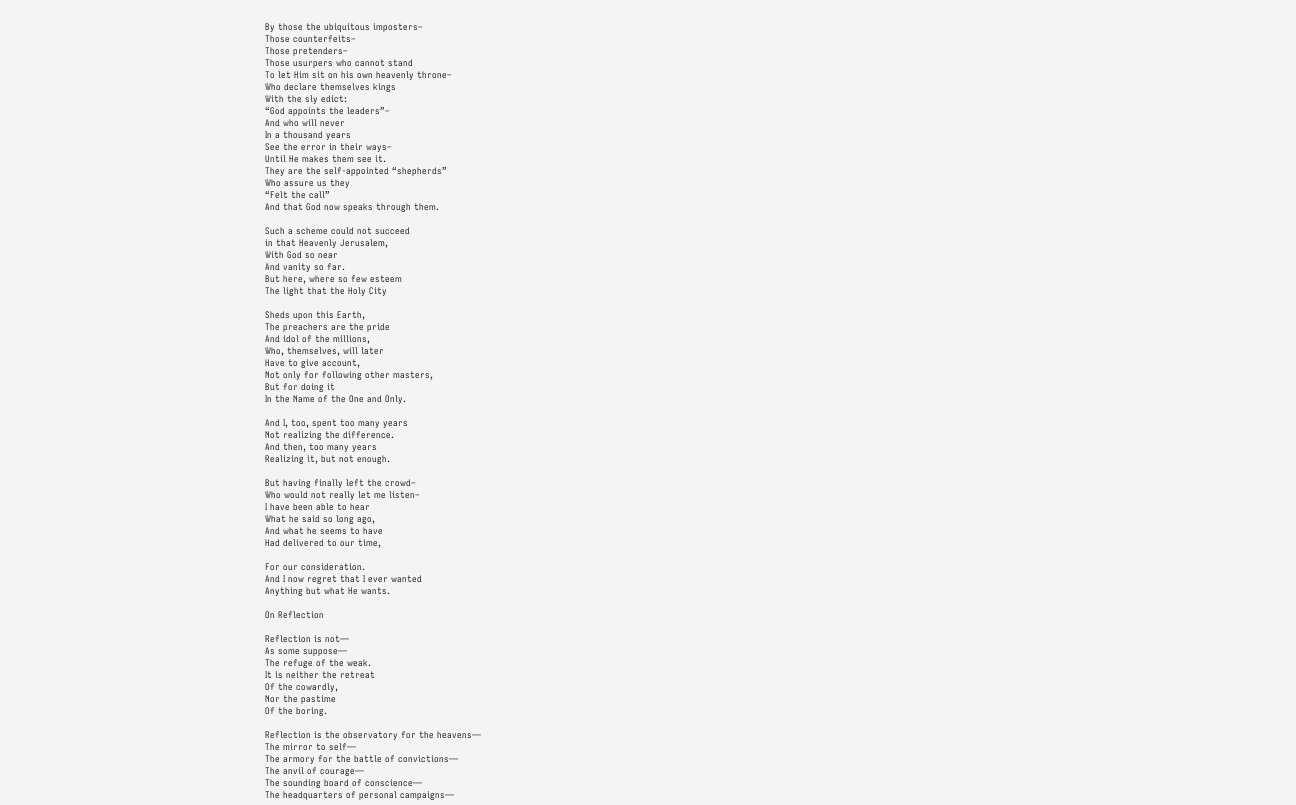By those the ubiquitous imposters–
Those counterfeits–
Those pretenders–
Those usurpers who cannot stand
To let Him sit on his own heavenly throne–
Who declare themselves kings
With the sly edict:
“God appoints the leaders”–
And who will never
In a thousand years
See the error in their ways–
Until He makes them see it.
They are the self-appointed “shepherds”
Who assure us they
“Felt the call”
And that God now speaks through them.

Such a scheme could not succeed
in that Heavenly Jerusalem,
With God so near
And vanity so far.
But here, where so few esteem
The light that the Holy City

Sheds upon this Earth,
The preachers are the pride
And idol of the millions,
Who, themselves, will later
Have to give account,
Not only for following other masters,
But for doing it
In the Name of the One and Only.

And I, too, spent too many years
Not realizing the difference.
And then, too many years
Realizing it, but not enough.

But having finally left the crowd–
Who would not really let me listen–
I have been able to hear
What he said so long ago,
And what he seems to have
Had delivered to our time,

For our consideration.
And I now regret that I ever wanted
Anything but what He wants.

On Reflection

Reflection is not—
As some suppose—
The refuge of the weak.
It is neither the retreat
Of the cowardly,
Nor the pastime
Of the boring.

Reflection is the observatory for the heavens—
The mirror to self—
The armory for the battle of convictions—
The anvil of courage—
The sounding board of conscience—
The headquarters of personal campaigns—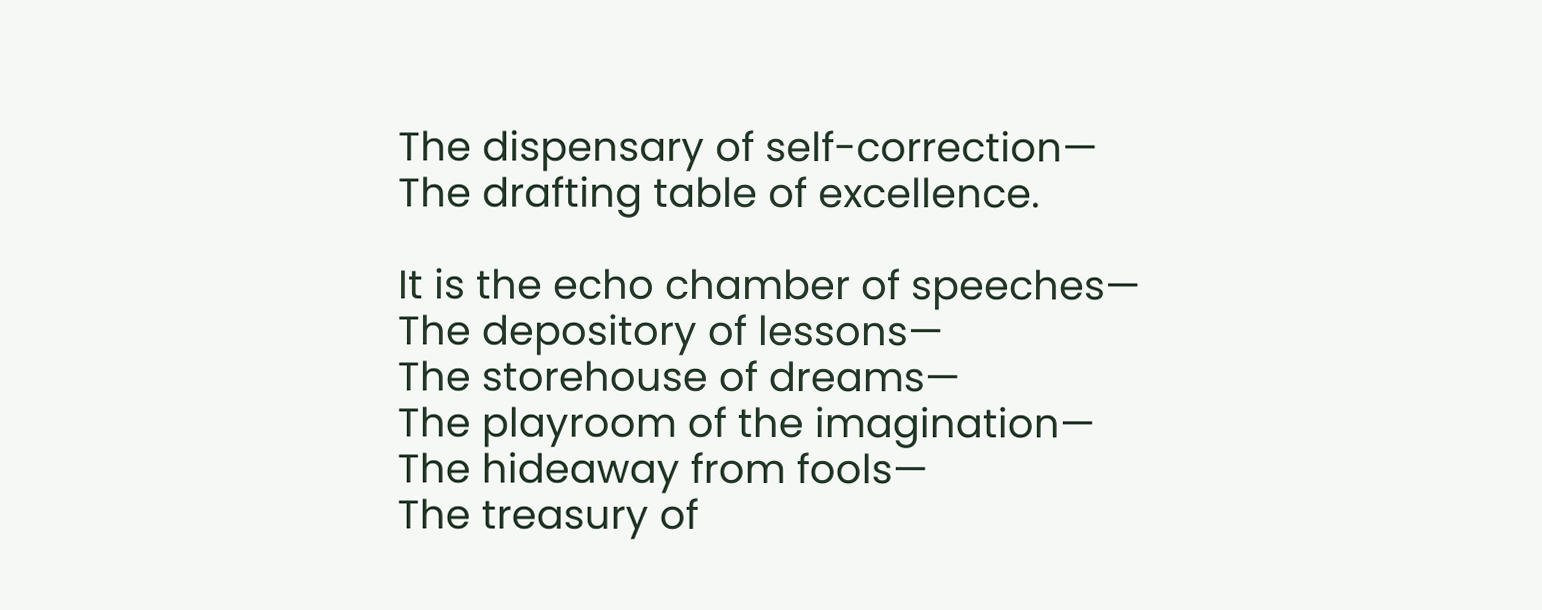The dispensary of self-correction—
The drafting table of excellence.

It is the echo chamber of speeches—
The depository of lessons—
The storehouse of dreams—
The playroom of the imagination—
The hideaway from fools—
The treasury of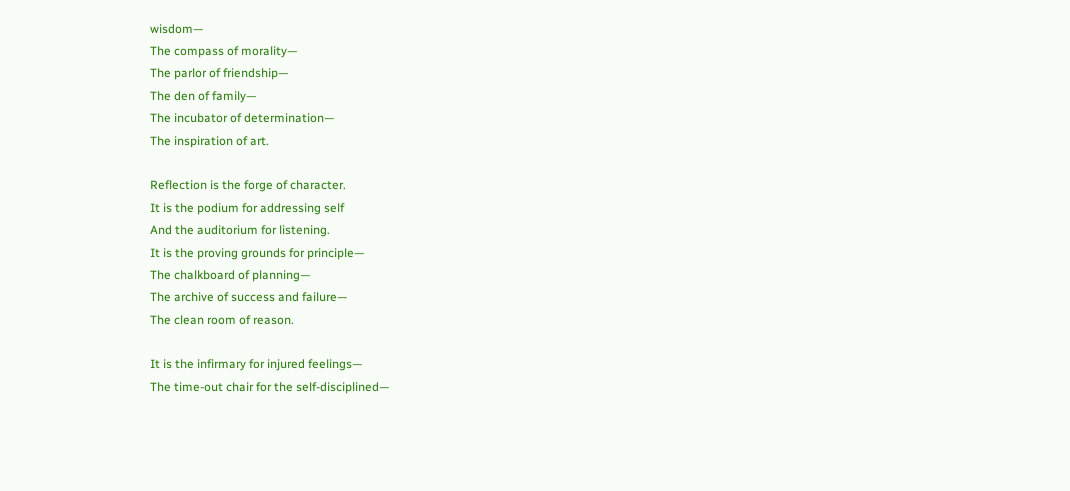wisdom—
The compass of morality—
The parlor of friendship—
The den of family—
The incubator of determination—
The inspiration of art.

Reflection is the forge of character.
It is the podium for addressing self
And the auditorium for listening.
It is the proving grounds for principle—
The chalkboard of planning—
The archive of success and failure—
The clean room of reason.

It is the infirmary for injured feelings—
The time-out chair for the self-disciplined—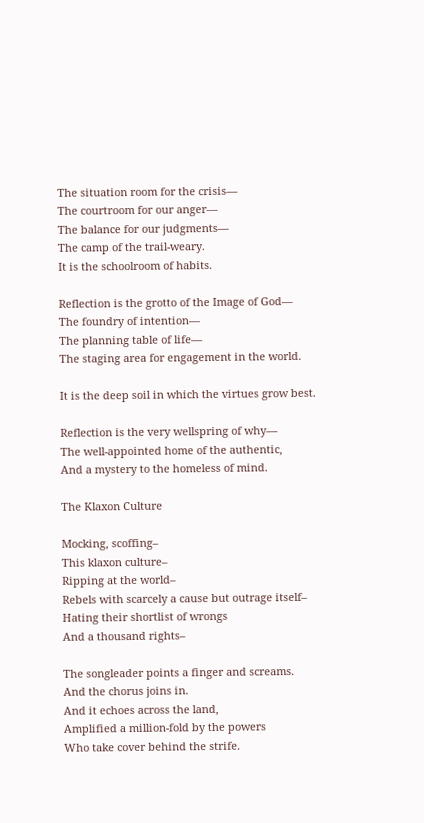The situation room for the crisis—
The courtroom for our anger—
The balance for our judgments—
The camp of the trail-weary.
It is the schoolroom of habits.

Reflection is the grotto of the Image of God—
The foundry of intention—
The planning table of life—
The staging area for engagement in the world.

It is the deep soil in which the virtues grow best.

Reflection is the very wellspring of why—
The well-appointed home of the authentic,
And a mystery to the homeless of mind.

The Klaxon Culture

Mocking, scoffing–
This klaxon culture–
Ripping at the world–
Rebels with scarcely a cause but outrage itself–
Hating their shortlist of wrongs
And a thousand rights–

The songleader points a finger and screams.
And the chorus joins in.
And it echoes across the land,
Amplified a million-fold by the powers
Who take cover behind the strife.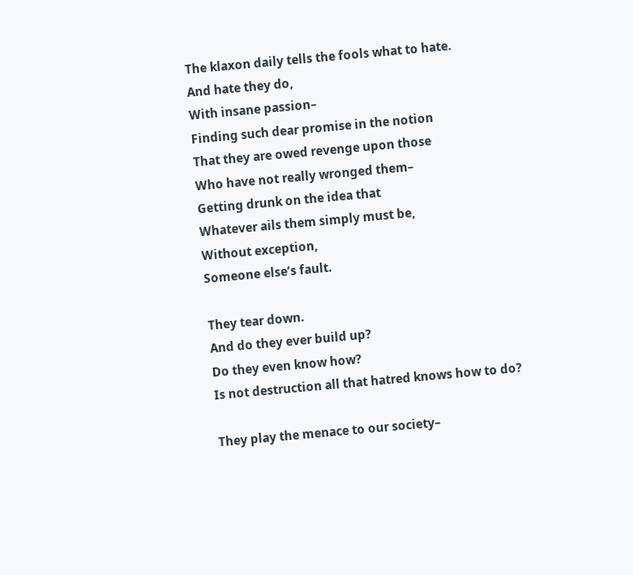The klaxon daily tells the fools what to hate.
And hate they do,
With insane passion–
Finding such dear promise in the notion
That they are owed revenge upon those
Who have not really wronged them–
Getting drunk on the idea that
Whatever ails them simply must be,
Without exception,
Someone else’s fault.

They tear down.
And do they ever build up?
Do they even know how?
Is not destruction all that hatred knows how to do?

They play the menace to our society–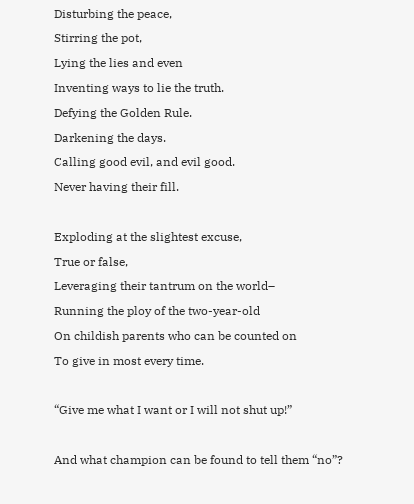Disturbing the peace,
Stirring the pot,
Lying the lies and even
Inventing ways to lie the truth.
Defying the Golden Rule.
Darkening the days.
Calling good evil, and evil good.
Never having their fill.

Exploding at the slightest excuse,
True or false,
Leveraging their tantrum on the world–
Running the ploy of the two-year-old
On childish parents who can be counted on
To give in most every time.

“Give me what I want or I will not shut up!”

And what champion can be found to tell them “no”?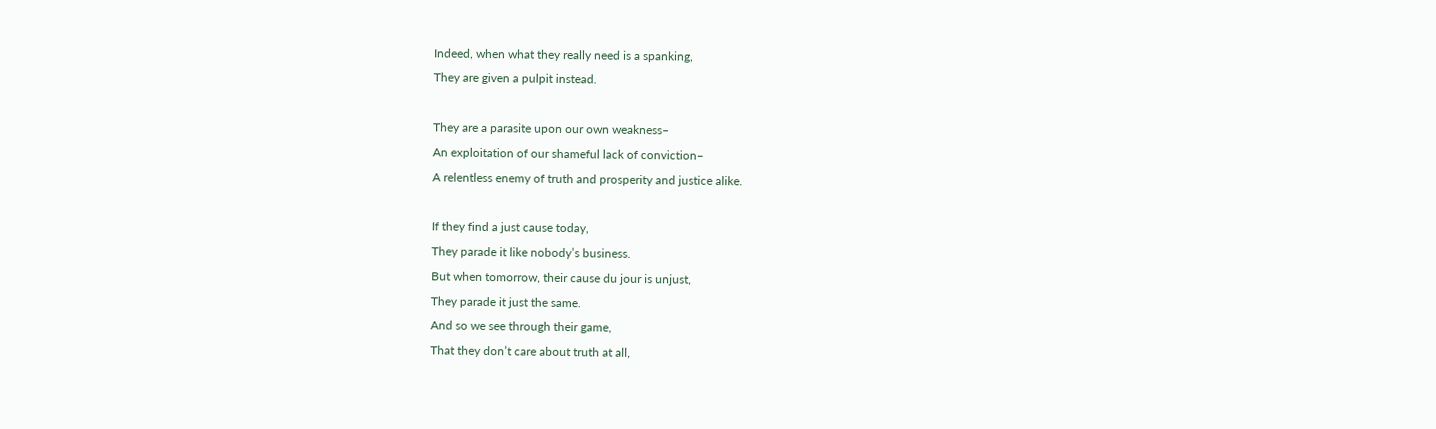Indeed, when what they really need is a spanking,
They are given a pulpit instead.

They are a parasite upon our own weakness–
An exploitation of our shameful lack of conviction–
A relentless enemy of truth and prosperity and justice alike.

If they find a just cause today,
They parade it like nobody’s business.
But when tomorrow, their cause du jour is unjust,
They parade it just the same.
And so we see through their game,
That they don’t care about truth at all,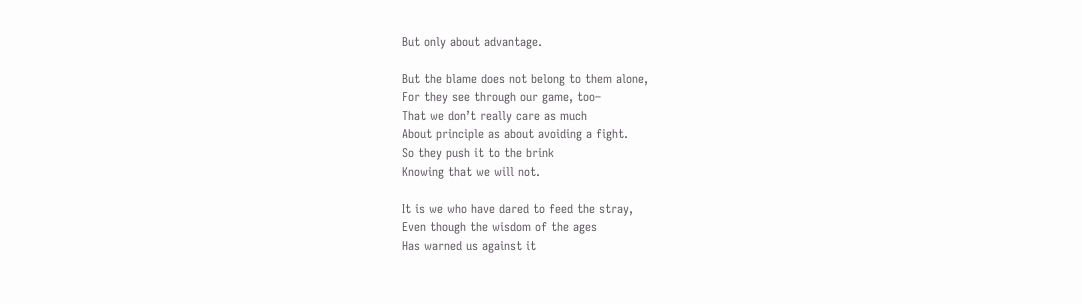But only about advantage.

But the blame does not belong to them alone,
For they see through our game, too–
That we don’t really care as much
About principle as about avoiding a fight.
So they push it to the brink
Knowing that we will not.

It is we who have dared to feed the stray,
Even though the wisdom of the ages
Has warned us against it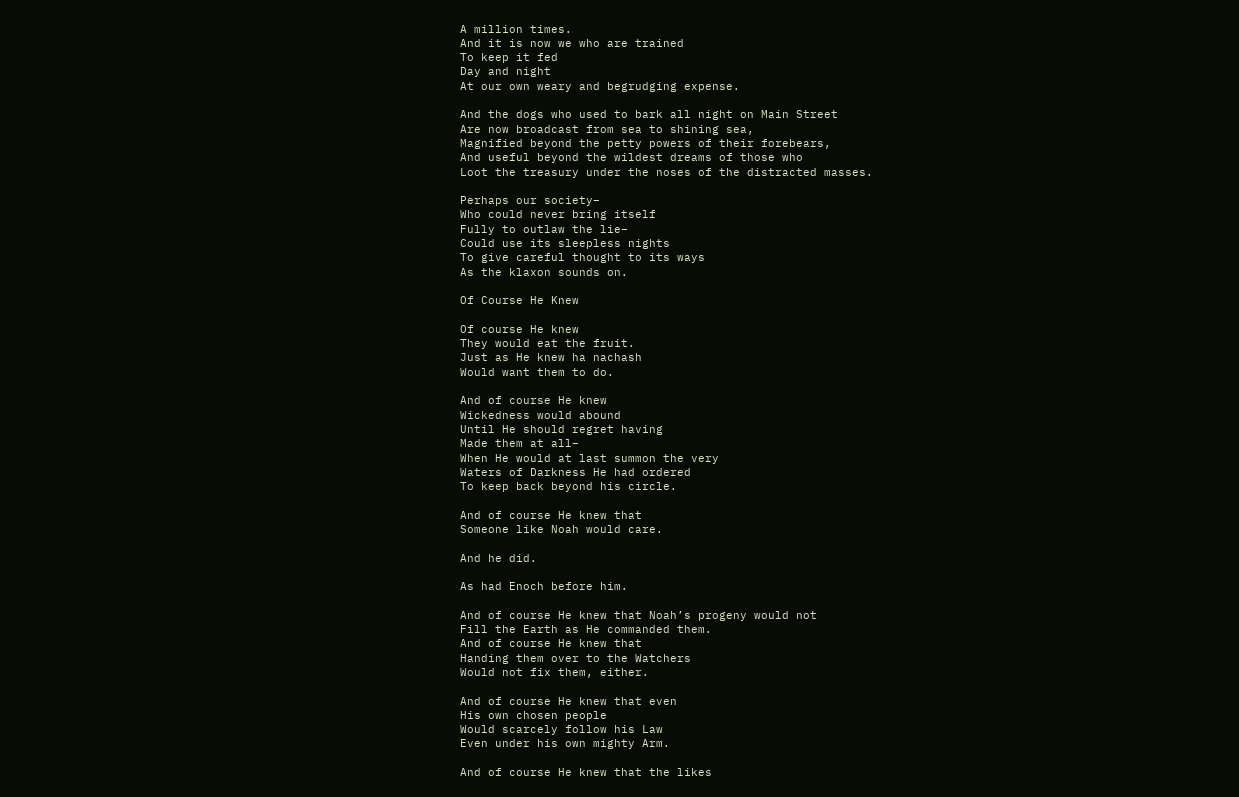A million times.
And it is now we who are trained
To keep it fed
Day and night
At our own weary and begrudging expense.

And the dogs who used to bark all night on Main Street
Are now broadcast from sea to shining sea,
Magnified beyond the petty powers of their forebears,
And useful beyond the wildest dreams of those who
Loot the treasury under the noses of the distracted masses.

Perhaps our society–
Who could never bring itself
Fully to outlaw the lie–
Could use its sleepless nights
To give careful thought to its ways
As the klaxon sounds on.

Of Course He Knew

Of course He knew
They would eat the fruit.
Just as He knew ha nachash
Would want them to do.

And of course He knew
Wickedness would abound
Until He should regret having
Made them at all–
When He would at last summon the very
Waters of Darkness He had ordered
To keep back beyond his circle.

And of course He knew that
Someone like Noah would care.

And he did.

As had Enoch before him.

And of course He knew that Noah’s progeny would not
Fill the Earth as He commanded them.
And of course He knew that
Handing them over to the Watchers
Would not fix them, either.

And of course He knew that even
His own chosen people
Would scarcely follow his Law
Even under his own mighty Arm.

And of course He knew that the likes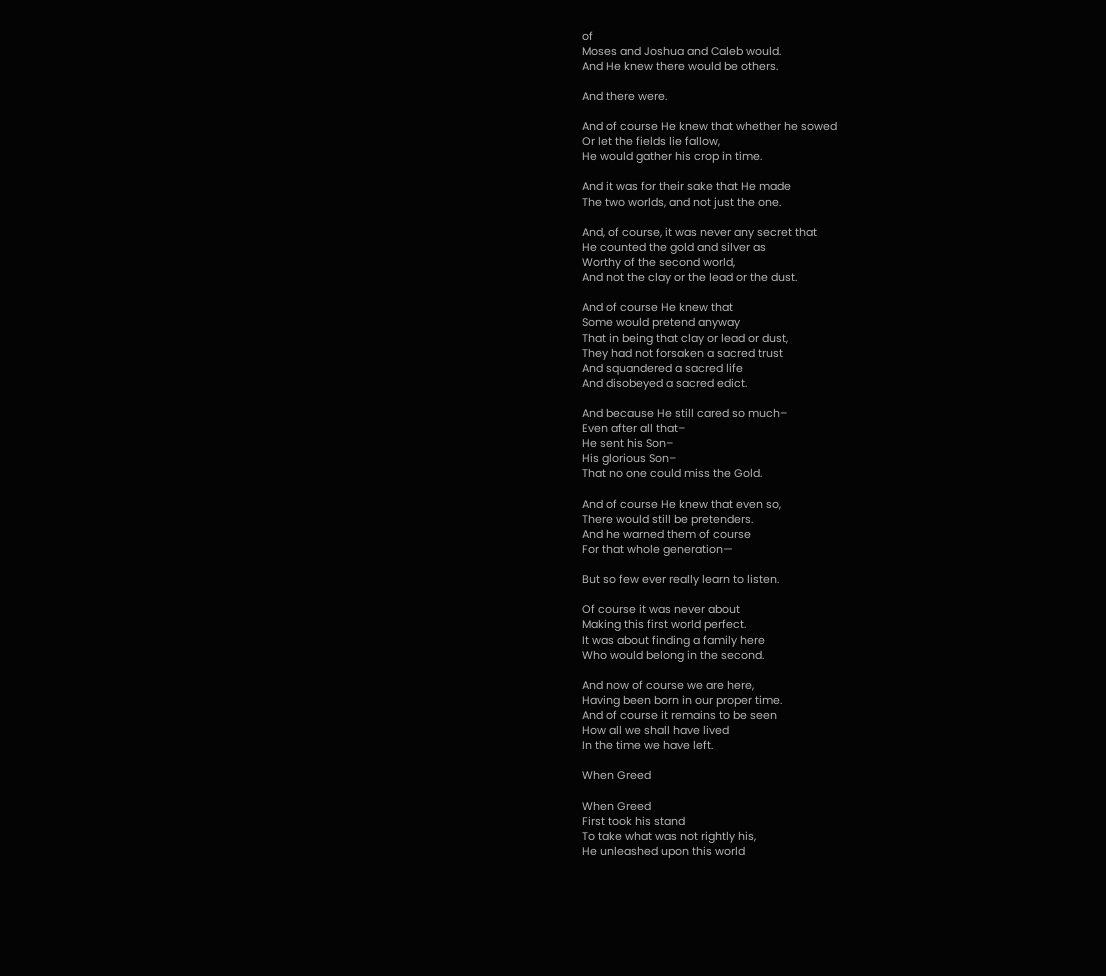of
Moses and Joshua and Caleb would.
And He knew there would be others.

And there were.

And of course He knew that whether he sowed
Or let the fields lie fallow,
He would gather his crop in time.

And it was for their sake that He made
The two worlds, and not just the one.

And, of course, it was never any secret that
He counted the gold and silver as
Worthy of the second world,
And not the clay or the lead or the dust.

And of course He knew that
Some would pretend anyway
That in being that clay or lead or dust,
They had not forsaken a sacred trust
And squandered a sacred life
And disobeyed a sacred edict.

And because He still cared so much–
Even after all that–
He sent his Son–
His glorious Son–
That no one could miss the Gold.

And of course He knew that even so,
There would still be pretenders.
And he warned them of course
For that whole generation—

But so few ever really learn to listen.

Of course it was never about
Making this first world perfect.
It was about finding a family here
Who would belong in the second.

And now of course we are here,
Having been born in our proper time.
And of course it remains to be seen
How all we shall have lived
In the time we have left.

When Greed

When Greed
First took his stand
To take what was not rightly his,
He unleashed upon this world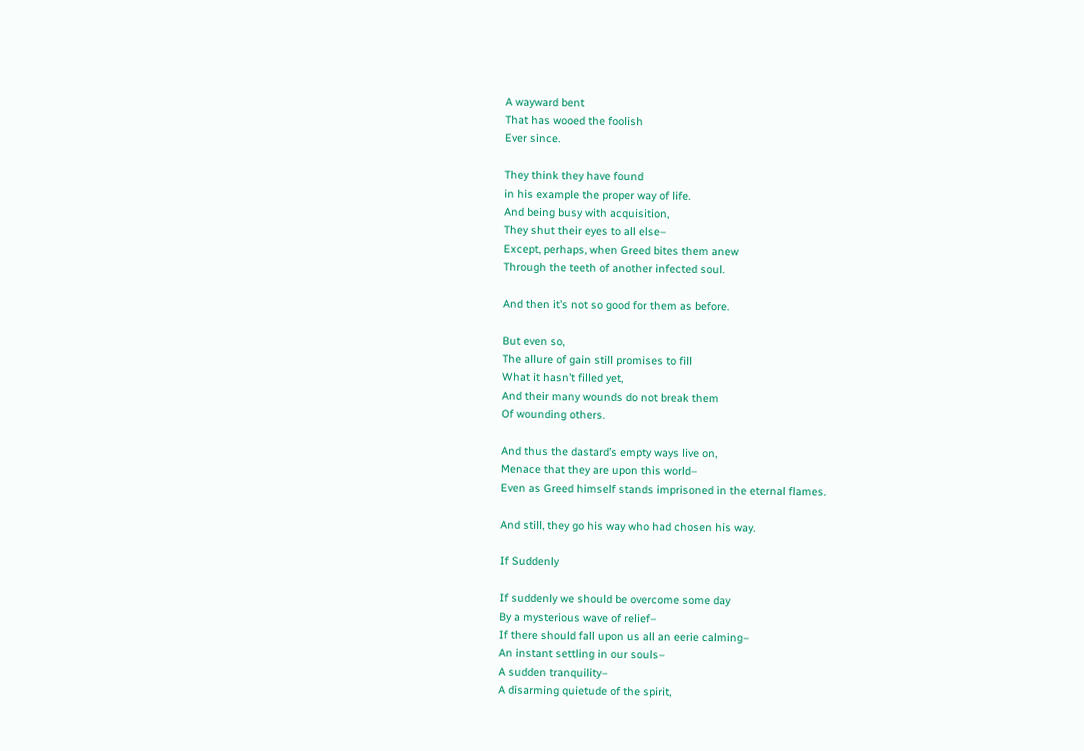A wayward bent
That has wooed the foolish
Ever since.

They think they have found
in his example the proper way of life.
And being busy with acquisition,
They shut their eyes to all else–
Except, perhaps, when Greed bites them anew
Through the teeth of another infected soul.

And then it’s not so good for them as before.

But even so,
The allure of gain still promises to fill
What it hasn’t filled yet,
And their many wounds do not break them
Of wounding others.

And thus the dastard’s empty ways live on,
Menace that they are upon this world–
Even as Greed himself stands imprisoned in the eternal flames.

And still, they go his way who had chosen his way.

If Suddenly

If suddenly we should be overcome some day
By a mysterious wave of relief–
If there should fall upon us all an eerie calming–
An instant settling in our souls–
A sudden tranquility–
A disarming quietude of the spirit,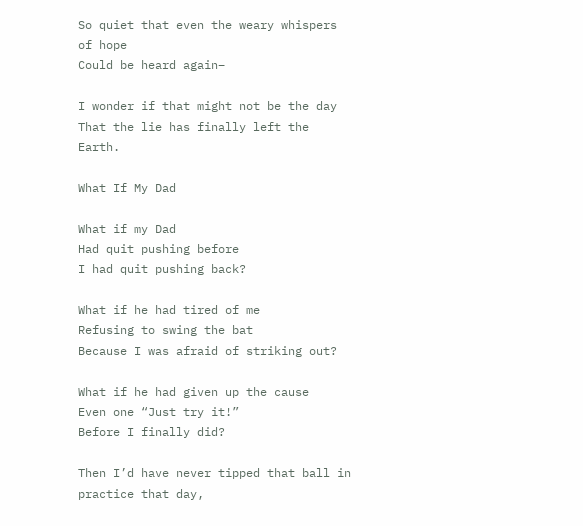So quiet that even the weary whispers of hope
Could be heard again–

I wonder if that might not be the day
That the lie has finally left the Earth.

What If My Dad

What if my Dad
Had quit pushing before
I had quit pushing back?

What if he had tired of me
Refusing to swing the bat
Because I was afraid of striking out?

What if he had given up the cause
Even one “Just try it!”
Before I finally did?

Then I’d have never tipped that ball in practice that day,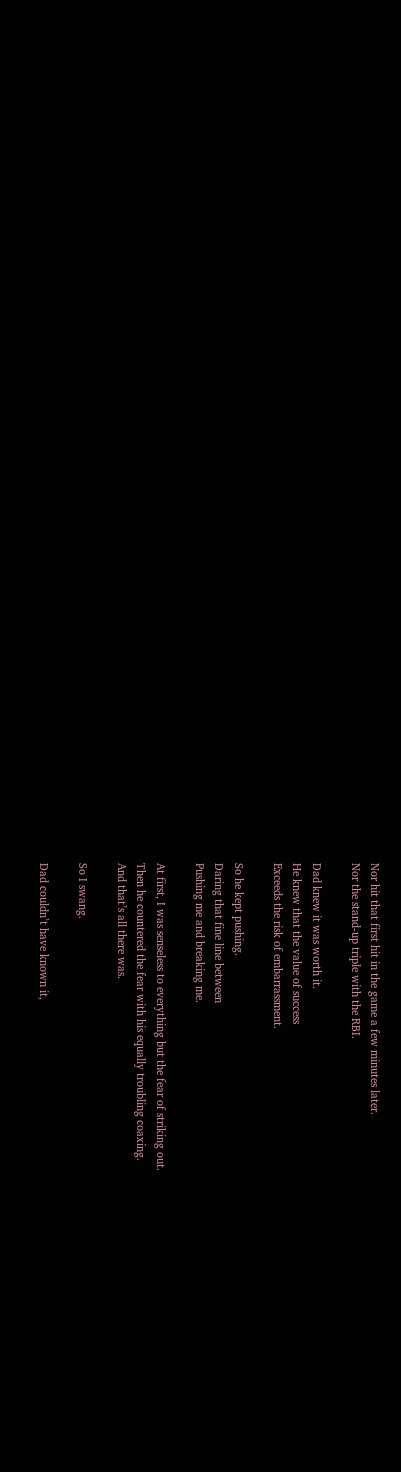Nor hit that first hit in the game a few minutes later.
Nor the stand-up triple with the RBI.

Dad knew it was worth it.
He knew that the value of success
Exceeds the risk of embarrassment.

So he kept pushing.
Daring that fine line between
Pushing me and breaking me.

At first, I was senseless to everything but the fear of striking out.
Then he countered the fear with his equally troubling coaxing.
And that’s all there was.

So I swang.

Dad couldn’t have known it,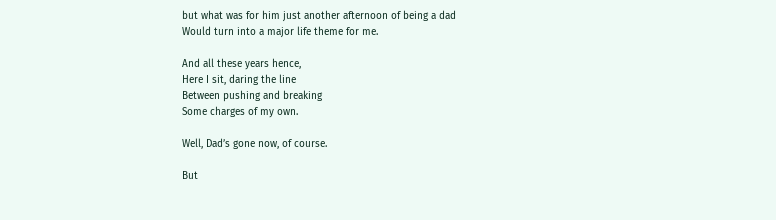but what was for him just another afternoon of being a dad
Would turn into a major life theme for me.

And all these years hence,
Here I sit, daring the line
Between pushing and breaking
Some charges of my own.

Well, Dad’s gone now, of course.

But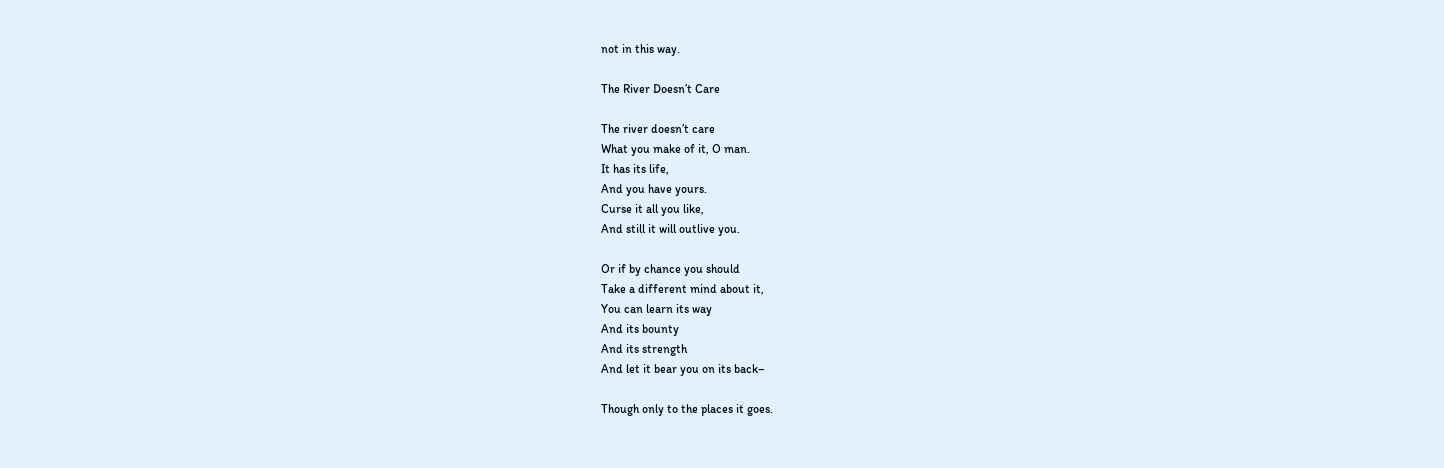not in this way.

The River Doesn’t Care

The river doesn’t care
What you make of it, O man.
It has its life,
And you have yours.
Curse it all you like,
And still it will outlive you.

Or if by chance you should
Take a different mind about it,
You can learn its way
And its bounty
And its strength
And let it bear you on its back–

Though only to the places it goes.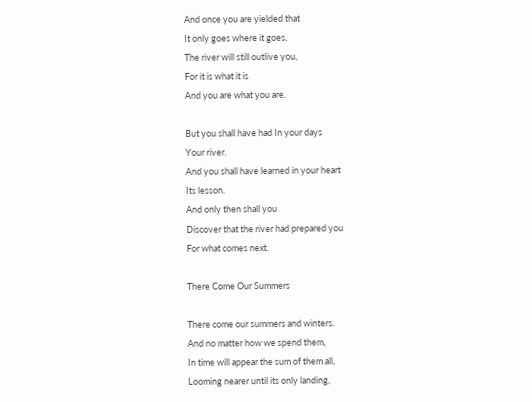And once you are yielded that
It only goes where it goes,
The river will still outlive you,
For it is what it is
And you are what you are.

But you shall have had In your days
Your river.
And you shall have learned in your heart
Its lesson.
And only then shall you
Discover that the river had prepared you
For what comes next.

There Come Our Summers

There come our summers and winters.
And no matter how we spend them,
In time will appear the sum of them all,
Looming nearer until its only landing,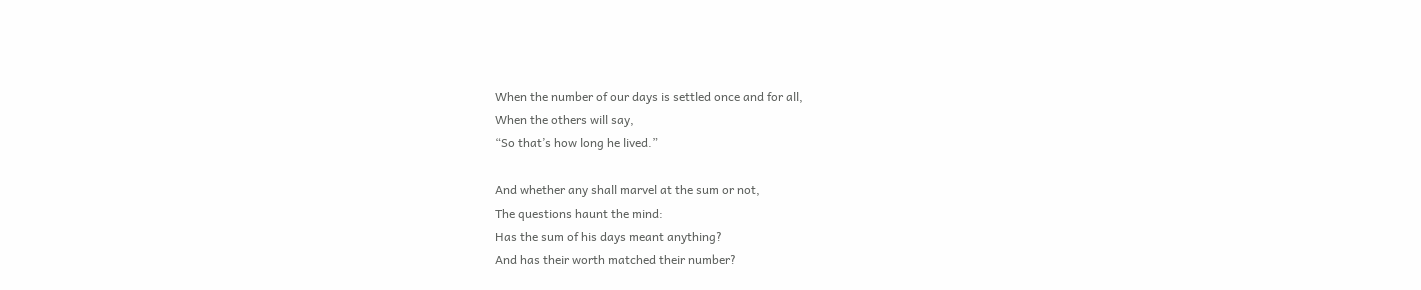When the number of our days is settled once and for all,
When the others will say,
“So that’s how long he lived.”

And whether any shall marvel at the sum or not,
The questions haunt the mind:
Has the sum of his days meant anything?
And has their worth matched their number?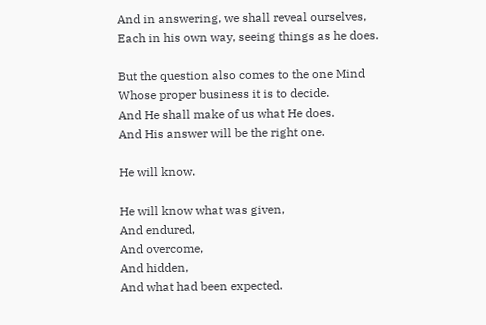And in answering, we shall reveal ourselves,
Each in his own way, seeing things as he does.

But the question also comes to the one Mind
Whose proper business it is to decide.
And He shall make of us what He does.
And His answer will be the right one.

He will know.

He will know what was given,
And endured,
And overcome,
And hidden,
And what had been expected.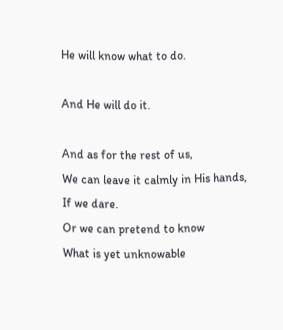He will know what to do.

And He will do it.

And as for the rest of us,
We can leave it calmly in His hands,
If we dare.
Or we can pretend to know
What is yet unknowable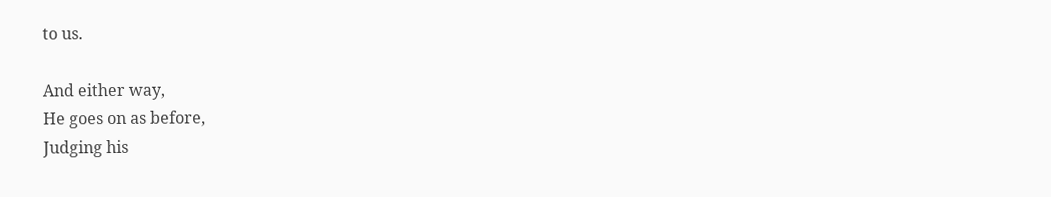to us.

And either way,
He goes on as before,
Judging his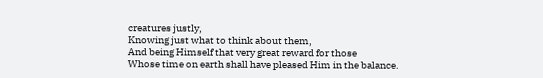creatures justly,
Knowing just what to think about them,
And being Himself that very great reward for those
Whose time on earth shall have pleased Him in the balance.